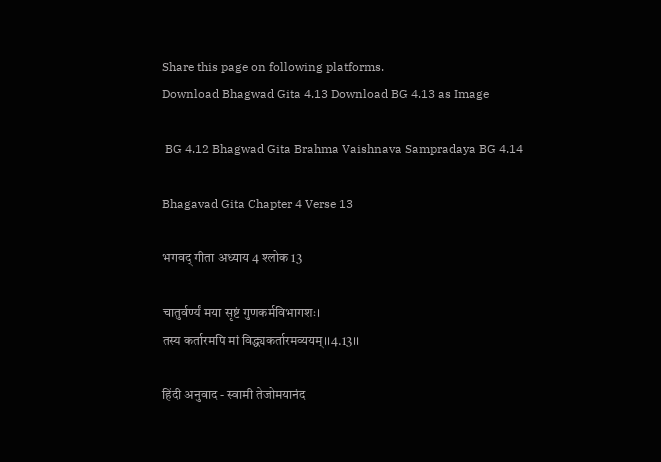Share this page on following platforms.
Download Bhagwad Gita 4.13 Download BG 4.13 as Image

 BG 4.12 Bhagwad Gita Brahma Vaishnava Sampradaya BG 4.14

Bhagavad Gita Chapter 4 Verse 13

भगवद् गीता अध्याय 4 श्लोक 13

चातुर्वर्ण्यं मया सृष्टं गुणकर्मविभागशः।
तस्य कर्तारमपि मां विद्ध्यकर्तारमव्ययम्।।4.13।।

हिंदी अनुवाद - स्वामी तेजोमयानंद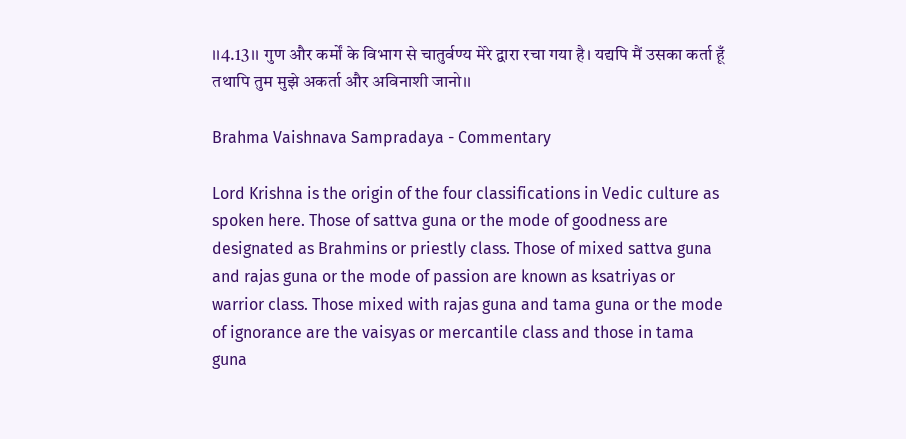।।4.13।। गुण और कर्मों के विभाग से चातुर्वण्य मेरे द्वारा रचा गया है। यद्यपि मैं उसका कर्ता हूँ तथापि तुम मुझे अकर्ता और अविनाशी जानो।।

Brahma Vaishnava Sampradaya - Commentary

Lord Krishna is the origin of the four classifications in Vedic culture as spoken here. Those of sattva guna or the mode of goodness are designated as Brahmins or priestly class. Those of mixed sattva guna and rajas guna or the mode of passion are known as ksatriyas or warrior class. Those mixed with rajas guna and tama guna or the mode of ignorance are the vaisyas or mercantile class and those in tama guna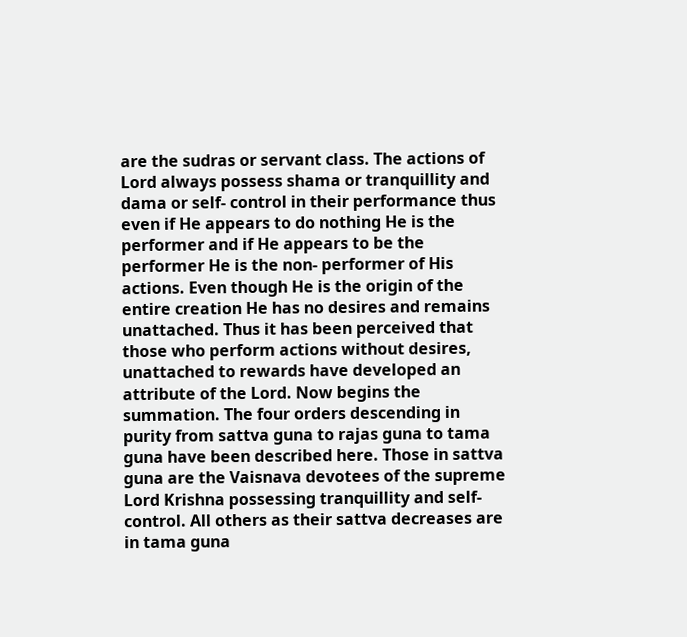are the sudras or servant class. The actions of Lord always possess shama or tranquillity and dama or self- control in their performance thus even if He appears to do nothing He is the performer and if He appears to be the performer He is the non- performer of His actions. Even though He is the origin of the entire creation He has no desires and remains unattached. Thus it has been perceived that those who perform actions without desires, unattached to rewards have developed an attribute of the Lord. Now begins the summation. The four orders descending in purity from sattva guna to rajas guna to tama guna have been described here. Those in sattva guna are the Vaisnava devotees of the supreme Lord Krishna possessing tranquillity and self- control. All others as their sattva decreases are in tama guna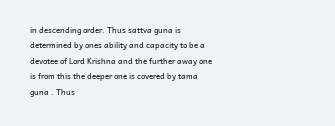in descending order. Thus sattva guna is determined by ones ability and capacity to be a devotee of Lord Krishna and the further away one is from this the deeper one is covered by tama guna . Thus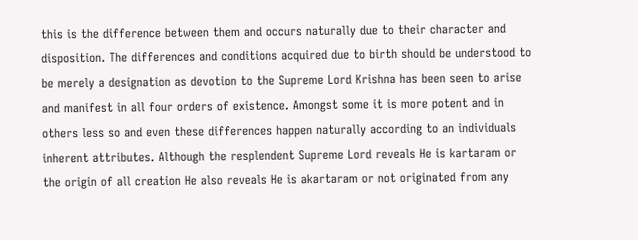this is the difference between them and occurs naturally due to their character and disposition. The differences and conditions acquired due to birth should be understood to be merely a designation as devotion to the Supreme Lord Krishna has been seen to arise and manifest in all four orders of existence. Amongst some it is more potent and in others less so and even these differences happen naturally according to an individuals inherent attributes. Although the resplendent Supreme Lord reveals He is kartaram or the origin of all creation He also reveals He is akartaram or not originated from any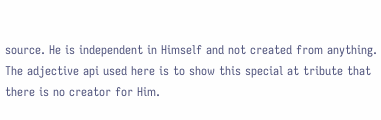source. He is independent in Himself and not created from anything. The adjective api used here is to show this special at tribute that there is no creator for Him.